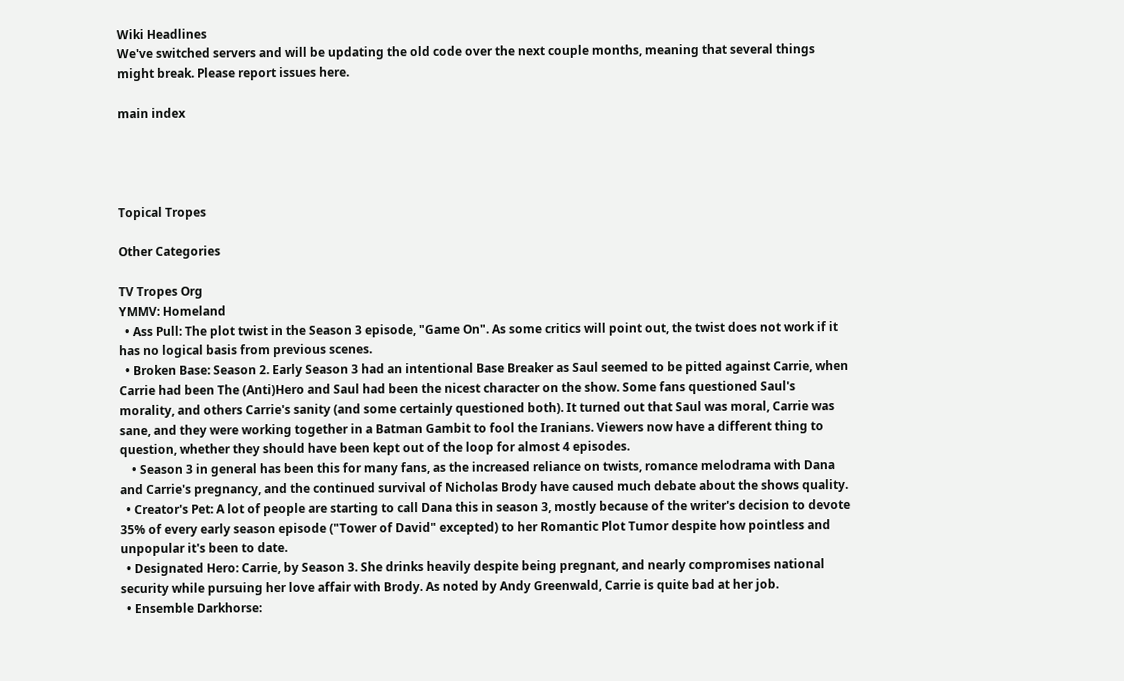Wiki Headlines
We've switched servers and will be updating the old code over the next couple months, meaning that several things might break. Please report issues here.

main index




Topical Tropes

Other Categories

TV Tropes Org
YMMV: Homeland
  • Ass Pull: The plot twist in the Season 3 episode, "Game On". As some critics will point out, the twist does not work if it has no logical basis from previous scenes.
  • Broken Base: Season 2. Early Season 3 had an intentional Base Breaker as Saul seemed to be pitted against Carrie, when Carrie had been The (Anti)Hero and Saul had been the nicest character on the show. Some fans questioned Saul's morality, and others Carrie's sanity (and some certainly questioned both). It turned out that Saul was moral, Carrie was sane, and they were working together in a Batman Gambit to fool the Iranians. Viewers now have a different thing to question, whether they should have been kept out of the loop for almost 4 episodes.
    • Season 3 in general has been this for many fans, as the increased reliance on twists, romance melodrama with Dana and Carrie's pregnancy, and the continued survival of Nicholas Brody have caused much debate about the shows quality.
  • Creator's Pet: A lot of people are starting to call Dana this in season 3, mostly because of the writer's decision to devote 35% of every early season episode ("Tower of David" excepted) to her Romantic Plot Tumor despite how pointless and unpopular it's been to date.
  • Designated Hero: Carrie, by Season 3. She drinks heavily despite being pregnant, and nearly compromises national security while pursuing her love affair with Brody. As noted by Andy Greenwald, Carrie is quite bad at her job.
  • Ensemble Darkhorse: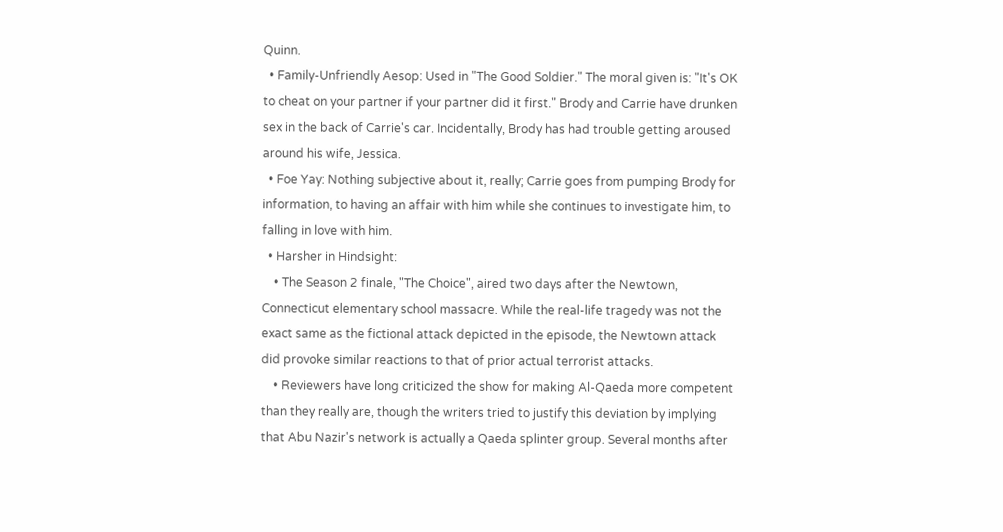Quinn.
  • Family-Unfriendly Aesop: Used in "The Good Soldier." The moral given is: "It's OK to cheat on your partner if your partner did it first." Brody and Carrie have drunken sex in the back of Carrie's car. Incidentally, Brody has had trouble getting aroused around his wife, Jessica.
  • Foe Yay: Nothing subjective about it, really; Carrie goes from pumping Brody for information, to having an affair with him while she continues to investigate him, to falling in love with him.
  • Harsher in Hindsight:
    • The Season 2 finale, "The Choice", aired two days after the Newtown, Connecticut elementary school massacre. While the real-life tragedy was not the exact same as the fictional attack depicted in the episode, the Newtown attack did provoke similar reactions to that of prior actual terrorist attacks.
    • Reviewers have long criticized the show for making Al-Qaeda more competent than they really are, though the writers tried to justify this deviation by implying that Abu Nazir's network is actually a Qaeda splinter group. Several months after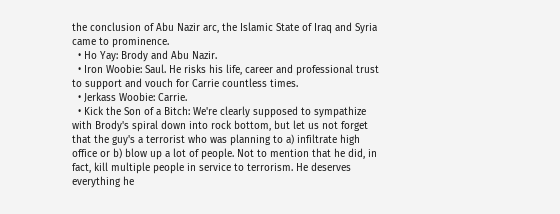the conclusion of Abu Nazir arc, the Islamic State of Iraq and Syria came to prominence.
  • Ho Yay: Brody and Abu Nazir.
  • Iron Woobie: Saul. He risks his life, career and professional trust to support and vouch for Carrie countless times.
  • Jerkass Woobie: Carrie.
  • Kick the Son of a Bitch: We're clearly supposed to sympathize with Brody's spiral down into rock bottom, but let us not forget that the guy's a terrorist who was planning to a) infiltrate high office or b) blow up a lot of people. Not to mention that he did, in fact, kill multiple people in service to terrorism. He deserves everything he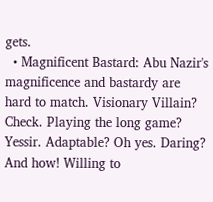gets.
  • Magnificent Bastard: Abu Nazir's magnificence and bastardy are hard to match. Visionary Villain? Check. Playing the long game? Yessir. Adaptable? Oh yes. Daring? And how! Willing to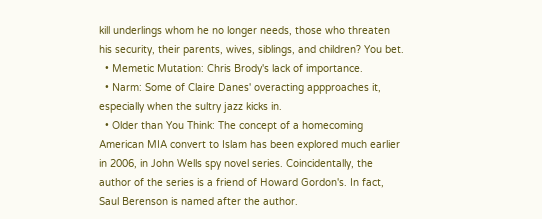kill underlings whom he no longer needs, those who threaten his security, their parents, wives, siblings, and children? You bet.
  • Memetic Mutation: Chris Brody's lack of importance.
  • Narm: Some of Claire Danes' overacting appproaches it, especially when the sultry jazz kicks in.
  • Older than You Think: The concept of a homecoming American MIA convert to Islam has been explored much earlier in 2006, in John Wells spy novel series. Coincidentally, the author of the series is a friend of Howard Gordon's. In fact, Saul Berenson is named after the author.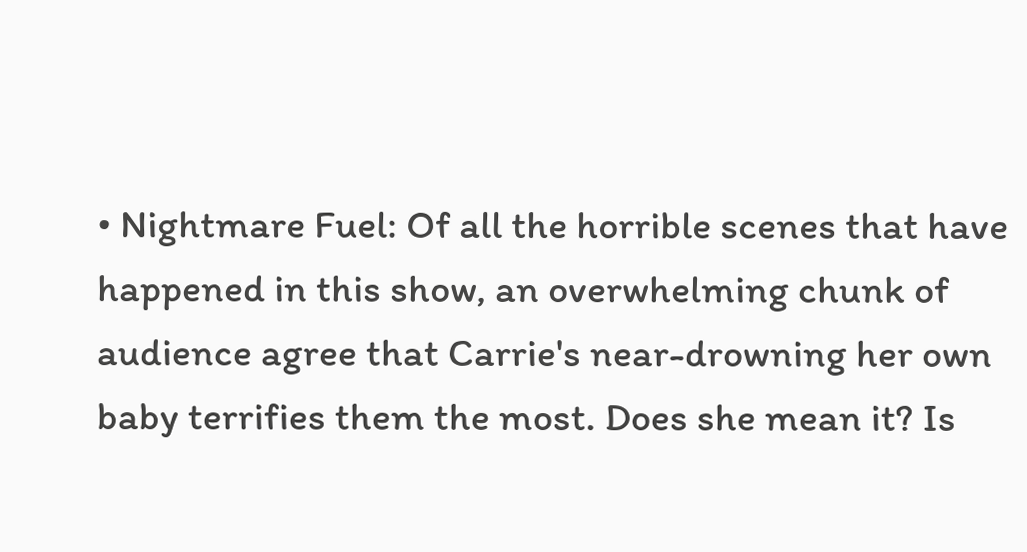• Nightmare Fuel: Of all the horrible scenes that have happened in this show, an overwhelming chunk of audience agree that Carrie's near-drowning her own baby terrifies them the most. Does she mean it? Is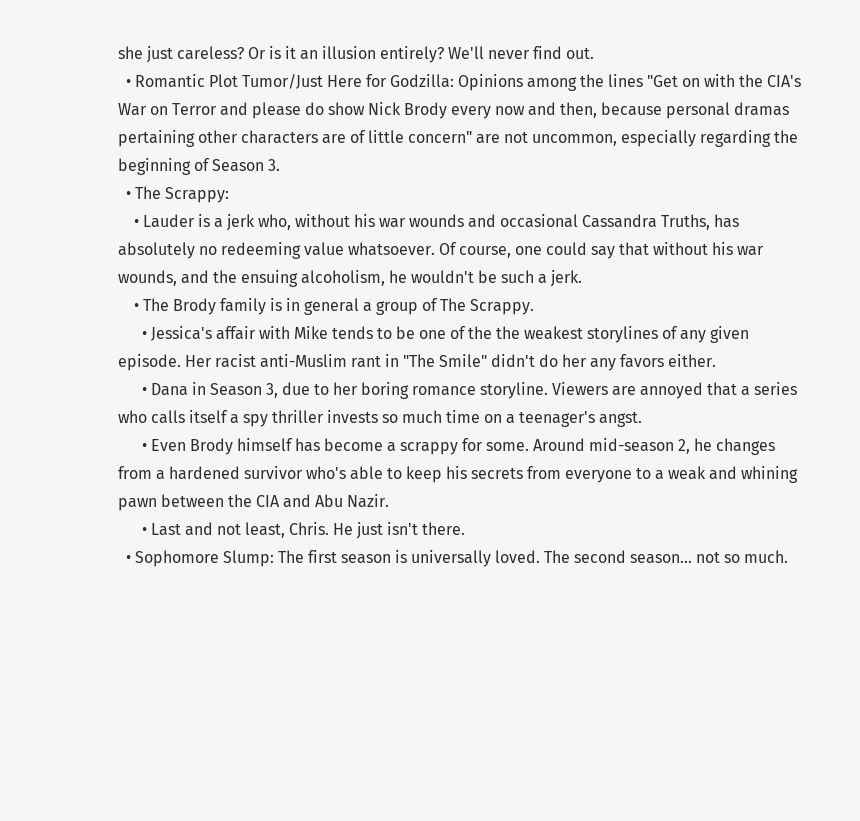she just careless? Or is it an illusion entirely? We'll never find out.
  • Romantic Plot Tumor/Just Here for Godzilla: Opinions among the lines "Get on with the CIA's War on Terror and please do show Nick Brody every now and then, because personal dramas pertaining other characters are of little concern" are not uncommon, especially regarding the beginning of Season 3.
  • The Scrappy:
    • Lauder is a jerk who, without his war wounds and occasional Cassandra Truths, has absolutely no redeeming value whatsoever. Of course, one could say that without his war wounds, and the ensuing alcoholism, he wouldn't be such a jerk.
    • The Brody family is in general a group of The Scrappy.
      • Jessica's affair with Mike tends to be one of the the weakest storylines of any given episode. Her racist anti-Muslim rant in "The Smile" didn't do her any favors either.
      • Dana in Season 3, due to her boring romance storyline. Viewers are annoyed that a series who calls itself a spy thriller invests so much time on a teenager's angst.
      • Even Brody himself has become a scrappy for some. Around mid-season 2, he changes from a hardened survivor who's able to keep his secrets from everyone to a weak and whining pawn between the CIA and Abu Nazir.
      • Last and not least, Chris. He just isn't there.
  • Sophomore Slump: The first season is universally loved. The second season... not so much.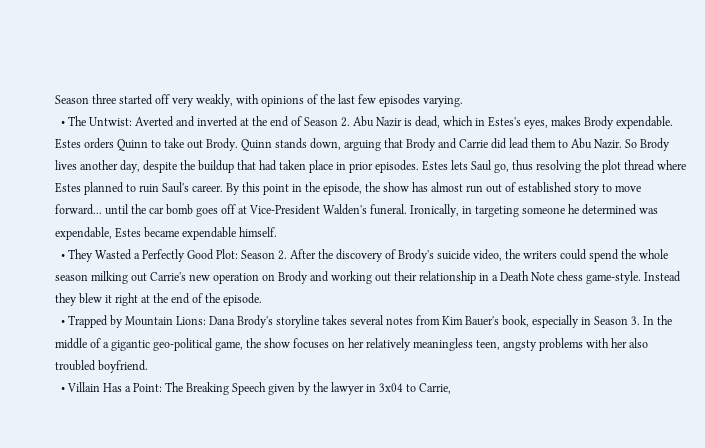Season three started off very weakly, with opinions of the last few episodes varying.
  • The Untwist: Averted and inverted at the end of Season 2. Abu Nazir is dead, which in Estes's eyes, makes Brody expendable. Estes orders Quinn to take out Brody. Quinn stands down, arguing that Brody and Carrie did lead them to Abu Nazir. So Brody lives another day, despite the buildup that had taken place in prior episodes. Estes lets Saul go, thus resolving the plot thread where Estes planned to ruin Saul's career. By this point in the episode, the show has almost run out of established story to move forward... until the car bomb goes off at Vice-President Walden's funeral. Ironically, in targeting someone he determined was expendable, Estes became expendable himself.
  • They Wasted a Perfectly Good Plot: Season 2. After the discovery of Brody's suicide video, the writers could spend the whole season milking out Carrie's new operation on Brody and working out their relationship in a Death Note chess game-style. Instead they blew it right at the end of the episode.
  • Trapped by Mountain Lions: Dana Brody's storyline takes several notes from Kim Bauer's book, especially in Season 3. In the middle of a gigantic geo-political game, the show focuses on her relatively meaningless teen, angsty problems with her also troubled boyfriend.
  • Villain Has a Point: The Breaking Speech given by the lawyer in 3x04 to Carrie,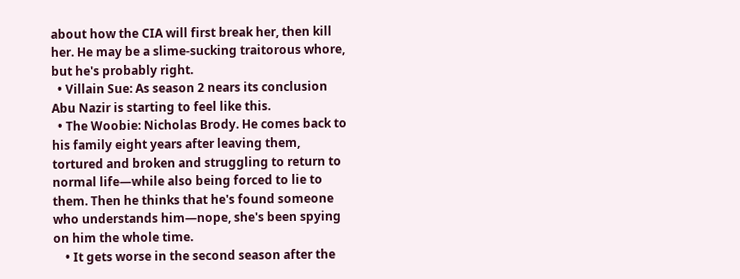about how the CIA will first break her, then kill her. He may be a slime-sucking traitorous whore, but he's probably right.
  • Villain Sue: As season 2 nears its conclusion Abu Nazir is starting to feel like this.
  • The Woobie: Nicholas Brody. He comes back to his family eight years after leaving them, tortured and broken and struggling to return to normal life—while also being forced to lie to them. Then he thinks that he's found someone who understands him—nope, she's been spying on him the whole time.
    • It gets worse in the second season after the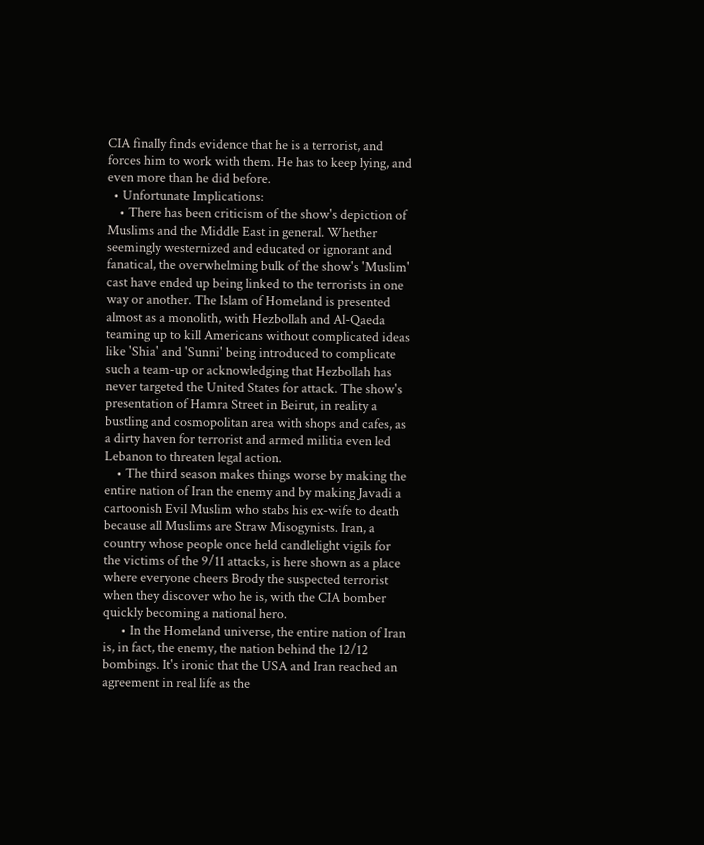CIA finally finds evidence that he is a terrorist, and forces him to work with them. He has to keep lying, and even more than he did before.
  • Unfortunate Implications:
    • There has been criticism of the show's depiction of Muslims and the Middle East in general. Whether seemingly westernized and educated or ignorant and fanatical, the overwhelming bulk of the show's 'Muslim' cast have ended up being linked to the terrorists in one way or another. The Islam of Homeland is presented almost as a monolith, with Hezbollah and Al-Qaeda teaming up to kill Americans without complicated ideas like 'Shia' and 'Sunni' being introduced to complicate such a team-up or acknowledging that Hezbollah has never targeted the United States for attack. The show's presentation of Hamra Street in Beirut, in reality a bustling and cosmopolitan area with shops and cafes, as a dirty haven for terrorist and armed militia even led Lebanon to threaten legal action.
    • The third season makes things worse by making the entire nation of Iran the enemy and by making Javadi a cartoonish Evil Muslim who stabs his ex-wife to death because all Muslims are Straw Misogynists. Iran, a country whose people once held candlelight vigils for the victims of the 9/11 attacks, is here shown as a place where everyone cheers Brody the suspected terrorist when they discover who he is, with the CIA bomber quickly becoming a national hero.
      • In the Homeland universe, the entire nation of Iran is, in fact, the enemy, the nation behind the 12/12 bombings. It's ironic that the USA and Iran reached an agreement in real life as the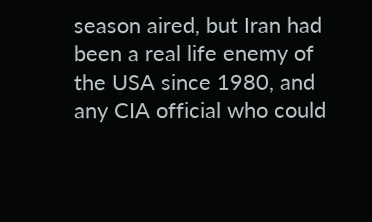season aired, but Iran had been a real life enemy of the USA since 1980, and any CIA official who could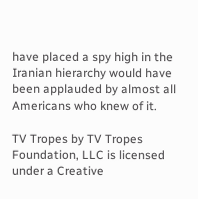have placed a spy high in the Iranian hierarchy would have been applauded by almost all Americans who knew of it.

TV Tropes by TV Tropes Foundation, LLC is licensed under a Creative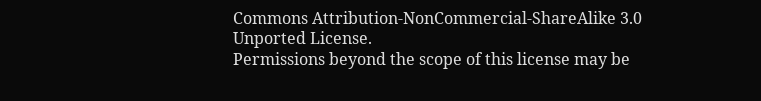Commons Attribution-NonCommercial-ShareAlike 3.0 Unported License.
Permissions beyond the scope of this license may be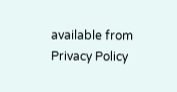available from
Privacy Policy